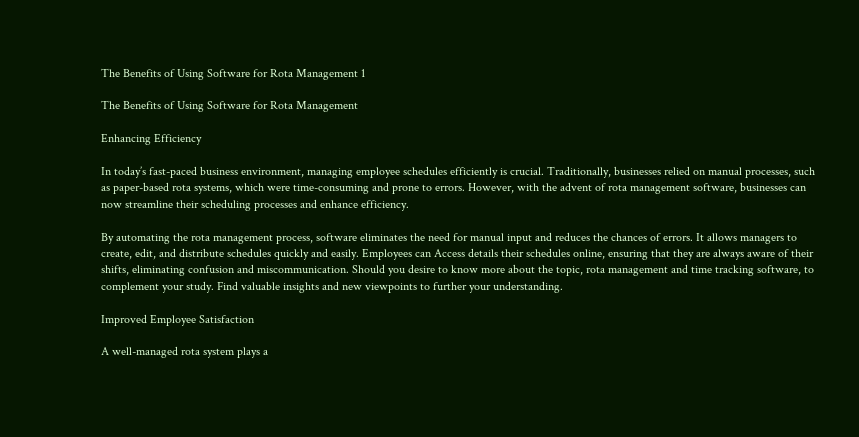The Benefits of Using Software for Rota Management 1

The Benefits of Using Software for Rota Management

Enhancing Efficiency

In today’s fast-paced business environment, managing employee schedules efficiently is crucial. Traditionally, businesses relied on manual processes, such as paper-based rota systems, which were time-consuming and prone to errors. However, with the advent of rota management software, businesses can now streamline their scheduling processes and enhance efficiency.

By automating the rota management process, software eliminates the need for manual input and reduces the chances of errors. It allows managers to create, edit, and distribute schedules quickly and easily. Employees can Access details their schedules online, ensuring that they are always aware of their shifts, eliminating confusion and miscommunication. Should you desire to know more about the topic, rota management and time tracking software, to complement your study. Find valuable insights and new viewpoints to further your understanding.

Improved Employee Satisfaction

A well-managed rota system plays a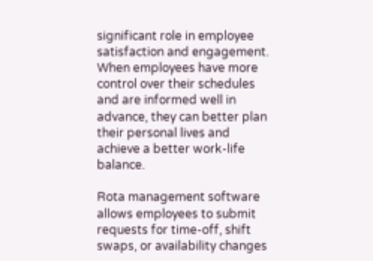significant role in employee satisfaction and engagement. When employees have more control over their schedules and are informed well in advance, they can better plan their personal lives and achieve a better work-life balance.

Rota management software allows employees to submit requests for time-off, shift swaps, or availability changes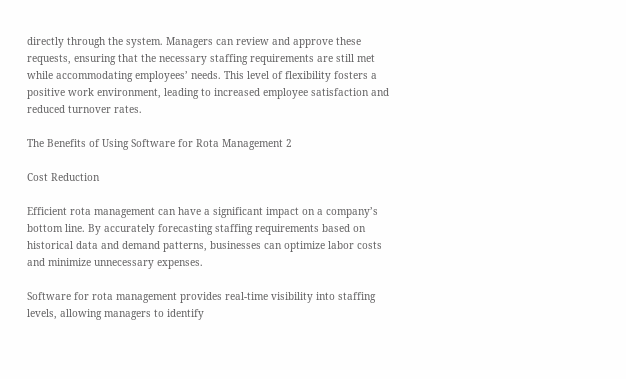directly through the system. Managers can review and approve these requests, ensuring that the necessary staffing requirements are still met while accommodating employees’ needs. This level of flexibility fosters a positive work environment, leading to increased employee satisfaction and reduced turnover rates.

The Benefits of Using Software for Rota Management 2

Cost Reduction

Efficient rota management can have a significant impact on a company’s bottom line. By accurately forecasting staffing requirements based on historical data and demand patterns, businesses can optimize labor costs and minimize unnecessary expenses.

Software for rota management provides real-time visibility into staffing levels, allowing managers to identify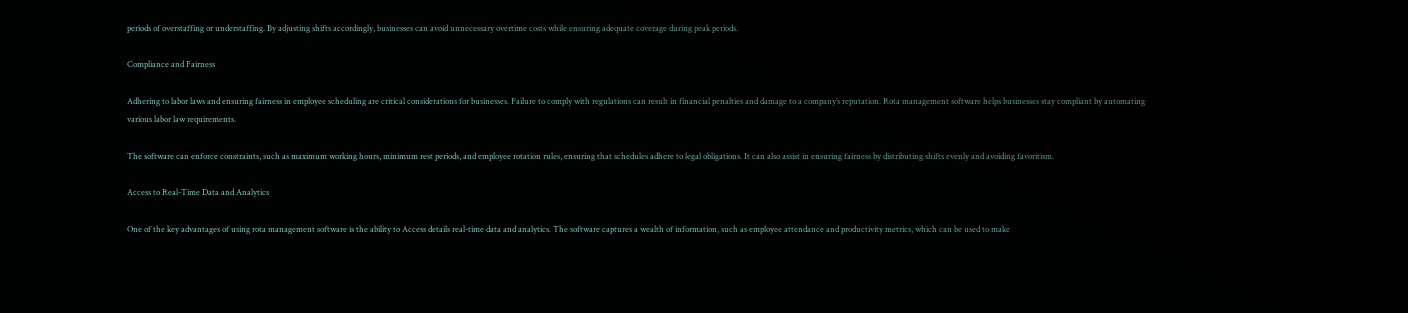periods of overstaffing or understaffing. By adjusting shifts accordingly, businesses can avoid unnecessary overtime costs while ensuring adequate coverage during peak periods.

Compliance and Fairness

Adhering to labor laws and ensuring fairness in employee scheduling are critical considerations for businesses. Failure to comply with regulations can result in financial penalties and damage to a company’s reputation. Rota management software helps businesses stay compliant by automating various labor law requirements.

The software can enforce constraints, such as maximum working hours, minimum rest periods, and employee rotation rules, ensuring that schedules adhere to legal obligations. It can also assist in ensuring fairness by distributing shifts evenly and avoiding favoritism.

Access to Real-Time Data and Analytics

One of the key advantages of using rota management software is the ability to Access details real-time data and analytics. The software captures a wealth of information, such as employee attendance and productivity metrics, which can be used to make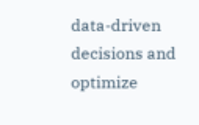data-driven decisions and optimize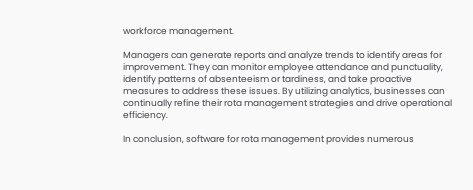workforce management.

Managers can generate reports and analyze trends to identify areas for improvement. They can monitor employee attendance and punctuality, identify patterns of absenteeism or tardiness, and take proactive measures to address these issues. By utilizing analytics, businesses can continually refine their rota management strategies and drive operational efficiency.

In conclusion, software for rota management provides numerous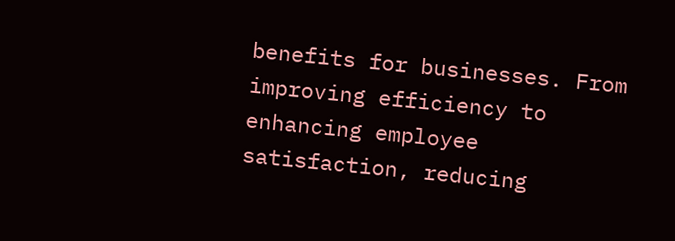benefits for businesses. From improving efficiency to enhancing employee satisfaction, reducing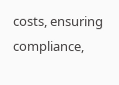costs, ensuring compliance,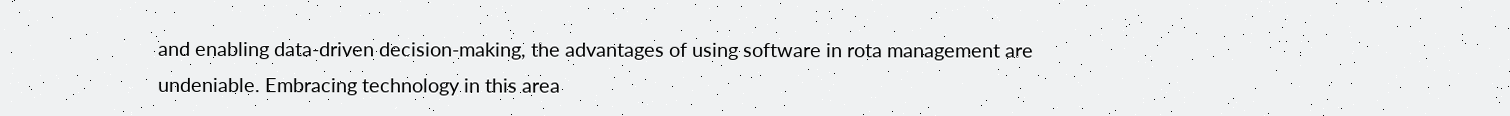and enabling data-driven decision-making, the advantages of using software in rota management are undeniable. Embracing technology in this area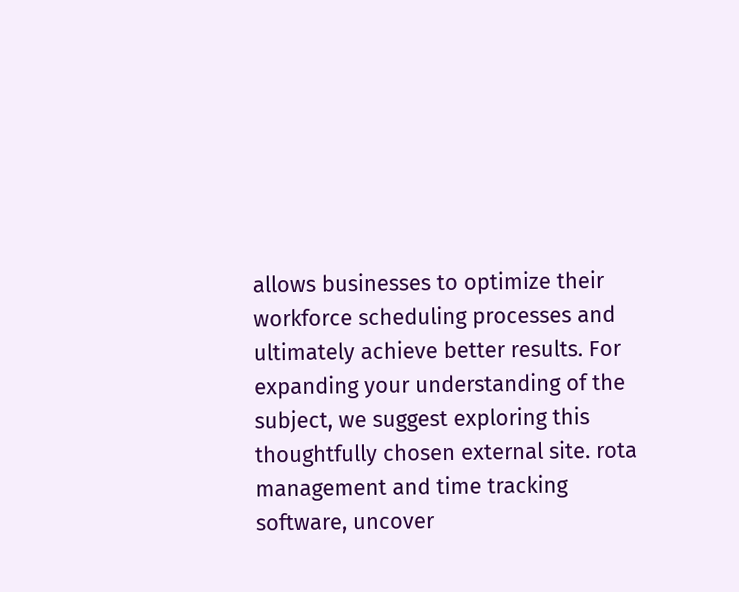allows businesses to optimize their workforce scheduling processes and ultimately achieve better results. For expanding your understanding of the subject, we suggest exploring this thoughtfully chosen external site. rota management and time tracking software, uncover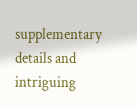supplementary details and intriguing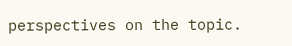perspectives on the topic.